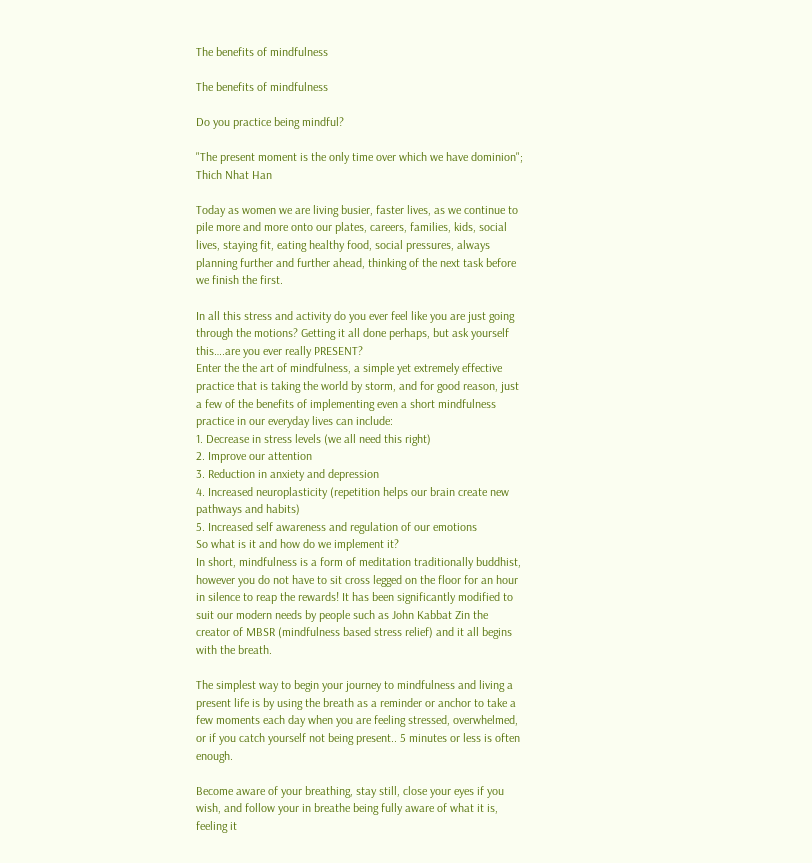The benefits of mindfulness

The benefits of mindfulness

Do you practice being mindful?

"The present moment is the only time over which we have dominion"; Thich Nhat Han

Today as women we are living busier, faster lives, as we continue to pile more and more onto our plates, careers, families, kids, social lives, staying fit, eating healthy food, social pressures, always planning further and further ahead, thinking of the next task before we finish the first.

In all this stress and activity do you ever feel like you are just going through the motions? Getting it all done perhaps, but ask yourself this….are you ever really PRESENT?
Enter the the art of mindfulness, a simple yet extremely effective practice that is taking the world by storm, and for good reason, just a few of the benefits of implementing even a short mindfulness practice in our everyday lives can include:
1. Decrease in stress levels (we all need this right)
2. Improve our attention
3. Reduction in anxiety and depression
4. Increased neuroplasticity (repetition helps our brain create new pathways and habits)
5. Increased self awareness and regulation of our emotions
So what is it and how do we implement it?
In short, mindfulness is a form of meditation traditionally buddhist, however you do not have to sit cross legged on the floor for an hour in silence to reap the rewards! It has been significantly modified to suit our modern needs by people such as John Kabbat Zin the creator of MBSR (mindfulness based stress relief) and it all begins with the breath.

The simplest way to begin your journey to mindfulness and living a present life is by using the breath as a reminder or anchor to take a few moments each day when you are feeling stressed, overwhelmed, or if you catch yourself not being present.. 5 minutes or less is often enough.

Become aware of your breathing, stay still, close your eyes if you wish, and follow your in breathe being fully aware of what it is, feeling it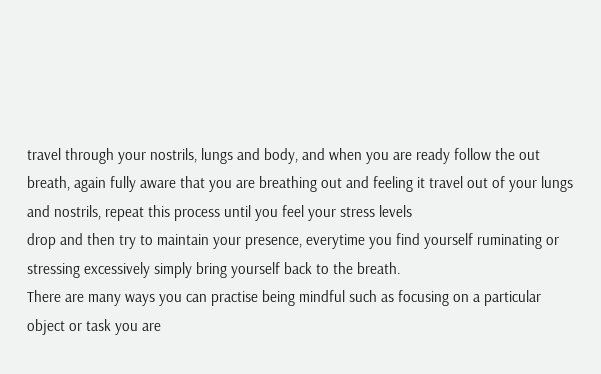travel through your nostrils, lungs and body, and when you are ready follow the out breath, again fully aware that you are breathing out and feeling it travel out of your lungs and nostrils, repeat this process until you feel your stress levels
drop and then try to maintain your presence, everytime you find yourself ruminating or stressing excessively simply bring yourself back to the breath.
There are many ways you can practise being mindful such as focusing on a particular object or task you are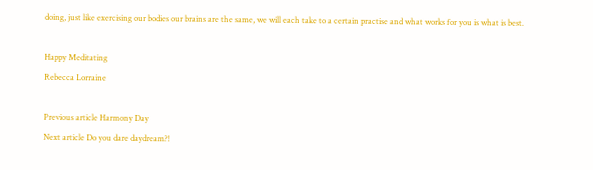doing, just like exercising our bodies our brains are the same, we will each take to a certain practise and what works for you is what is best.

Happy Meditating
Rebecca Lorraine

Previous article Harmony Day
Next article Do you dare daydream?!